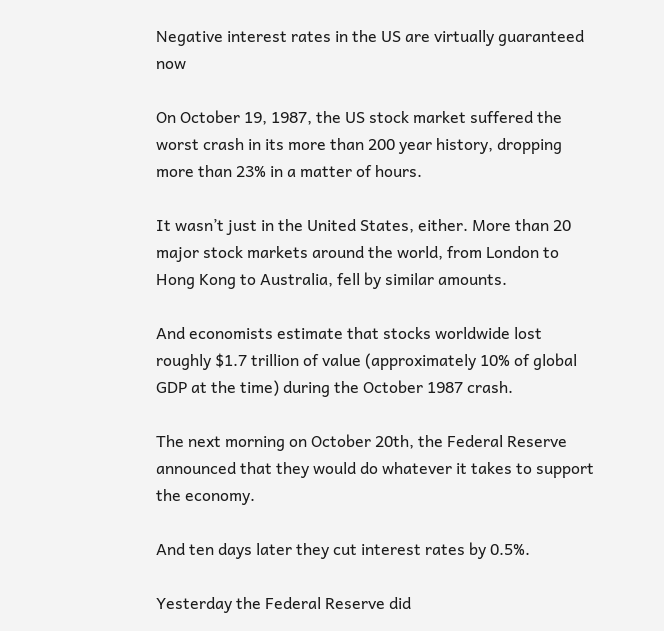Negative interest rates in the US are virtually guaranteed now

On October 19, 1987, the US stock market suffered the worst crash in its more than 200 year history, dropping more than 23% in a matter of hours.

It wasn’t just in the United States, either. More than 20 major stock markets around the world, from London to Hong Kong to Australia, fell by similar amounts.

And economists estimate that stocks worldwide lost roughly $1.7 trillion of value (approximately 10% of global GDP at the time) during the October 1987 crash.

The next morning on October 20th, the Federal Reserve announced that they would do whatever it takes to support the economy.

And ten days later they cut interest rates by 0.5%.

Yesterday the Federal Reserve did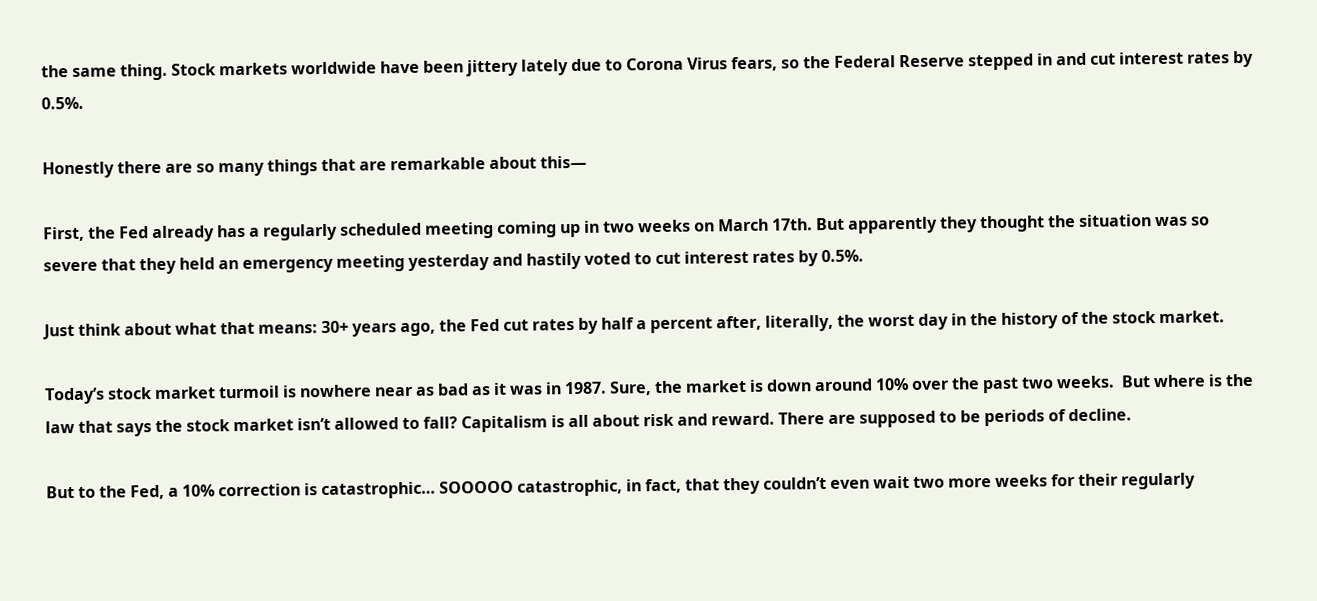the same thing. Stock markets worldwide have been jittery lately due to Corona Virus fears, so the Federal Reserve stepped in and cut interest rates by 0.5%.

Honestly there are so many things that are remarkable about this—

First, the Fed already has a regularly scheduled meeting coming up in two weeks on March 17th. But apparently they thought the situation was so severe that they held an emergency meeting yesterday and hastily voted to cut interest rates by 0.5%.

Just think about what that means: 30+ years ago, the Fed cut rates by half a percent after, literally, the worst day in the history of the stock market.

Today’s stock market turmoil is nowhere near as bad as it was in 1987. Sure, the market is down around 10% over the past two weeks.  But where is the law that says the stock market isn’t allowed to fall? Capitalism is all about risk and reward. There are supposed to be periods of decline.

But to the Fed, a 10% correction is catastrophic… SOOOOO catastrophic, in fact, that they couldn’t even wait two more weeks for their regularly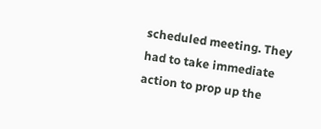scheduled meeting. They had to take immediate action to prop up the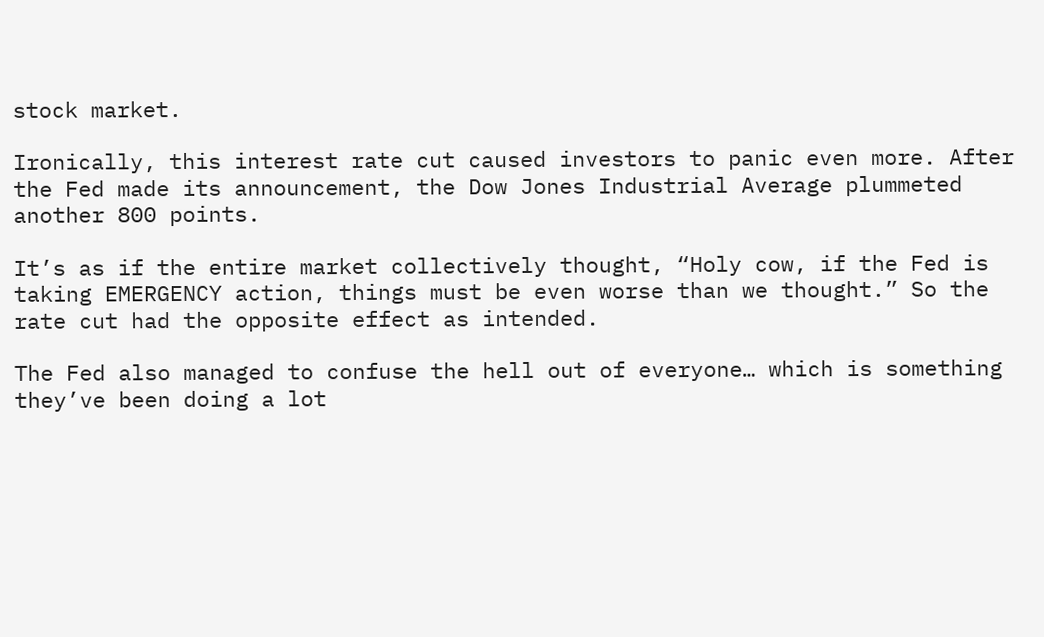stock market.

Ironically, this interest rate cut caused investors to panic even more. After the Fed made its announcement, the Dow Jones Industrial Average plummeted another 800 points.

It’s as if the entire market collectively thought, “Holy cow, if the Fed is taking EMERGENCY action, things must be even worse than we thought.” So the rate cut had the opposite effect as intended.

The Fed also managed to confuse the hell out of everyone… which is something they’ve been doing a lot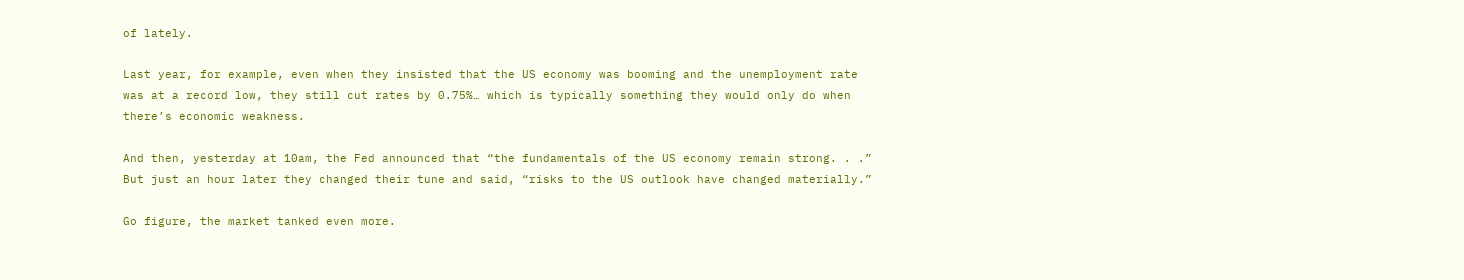of lately.

Last year, for example, even when they insisted that the US economy was booming and the unemployment rate was at a record low, they still cut rates by 0.75%… which is typically something they would only do when there’s economic weakness.

And then, yesterday at 10am, the Fed announced that “the fundamentals of the US economy remain strong. . .” But just an hour later they changed their tune and said, “risks to the US outlook have changed materially.”

Go figure, the market tanked even more.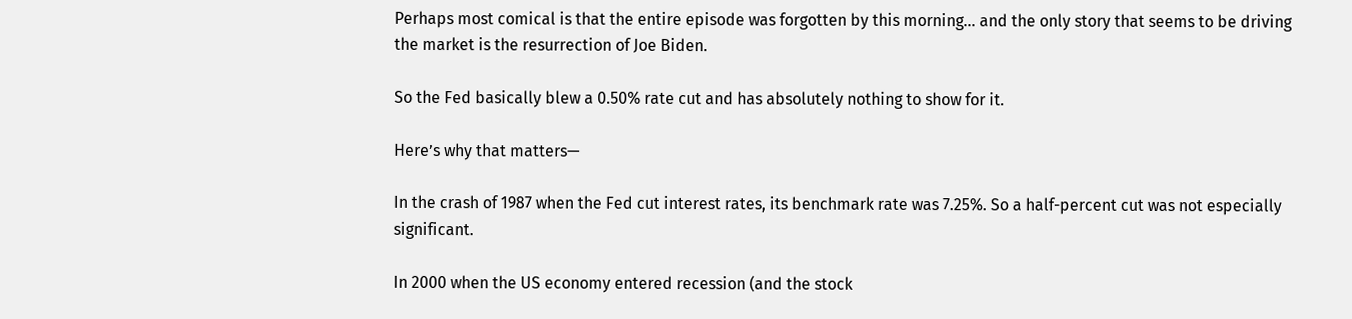Perhaps most comical is that the entire episode was forgotten by this morning… and the only story that seems to be driving the market is the resurrection of Joe Biden.

So the Fed basically blew a 0.50% rate cut and has absolutely nothing to show for it.

Here’s why that matters—

In the crash of 1987 when the Fed cut interest rates, its benchmark rate was 7.25%. So a half-percent cut was not especially significant.

In 2000 when the US economy entered recession (and the stock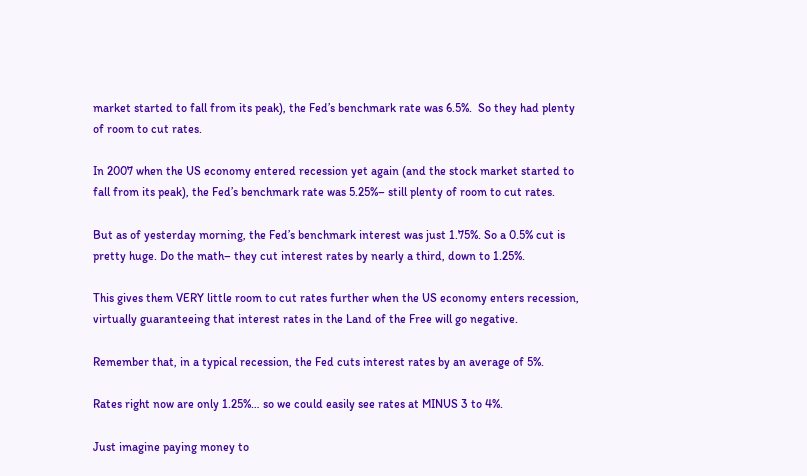market started to fall from its peak), the Fed’s benchmark rate was 6.5%.  So they had plenty of room to cut rates.

In 2007 when the US economy entered recession yet again (and the stock market started to fall from its peak), the Fed’s benchmark rate was 5.25%– still plenty of room to cut rates.

But as of yesterday morning, the Fed’s benchmark interest was just 1.75%. So a 0.5% cut is pretty huge. Do the math– they cut interest rates by nearly a third, down to 1.25%.

This gives them VERY little room to cut rates further when the US economy enters recession, virtually guaranteeing that interest rates in the Land of the Free will go negative.

Remember that, in a typical recession, the Fed cuts interest rates by an average of 5%.

Rates right now are only 1.25%… so we could easily see rates at MINUS 3 to 4%.

Just imagine paying money to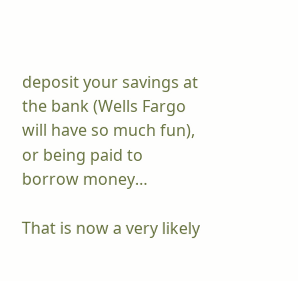deposit your savings at the bank (Wells Fargo will have so much fun), or being paid to borrow money…

That is now a very likely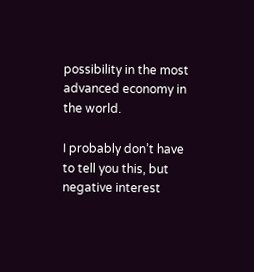possibility in the most advanced economy in the world.

I probably don’t have to tell you this, but negative interest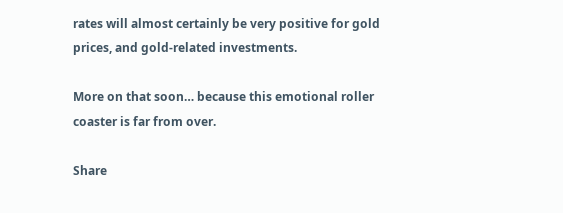rates will almost certainly be very positive for gold prices, and gold-related investments.

More on that soon… because this emotional roller coaster is far from over.

Share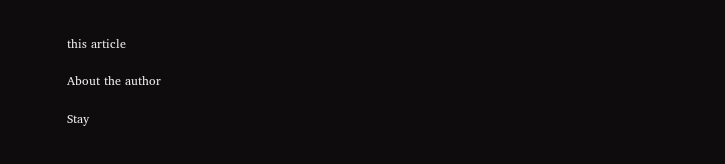this article

About the author

Stay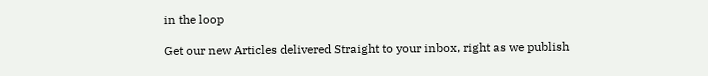in the loop

Get our new Articles delivered Straight to your inbox, right as we publish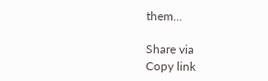them...

Share via
Copy link